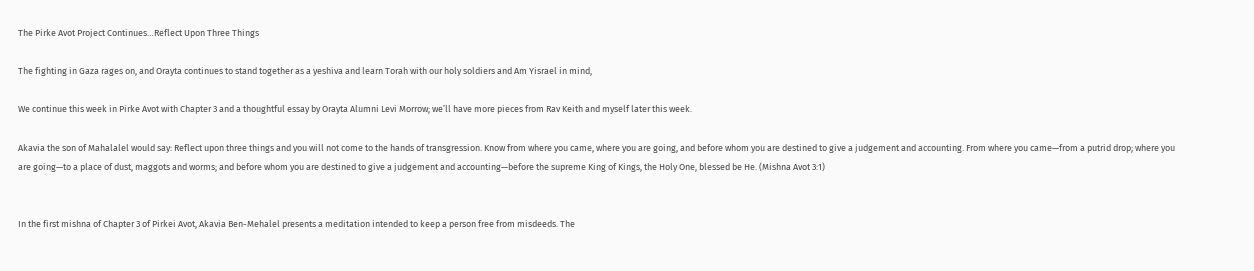The Pirke Avot Project Continues…Reflect Upon Three Things

The fighting in Gaza rages on, and Orayta continues to stand together as a yeshiva and learn Torah with our holy soldiers and Am Yisrael in mind,

We continue this week in Pirke Avot with Chapter 3 and a thoughtful essay by Orayta Alumni Levi Morrow; we’ll have more pieces from Rav Keith and myself later this week.

Akavia the son of Mahalalel would say: Reflect upon three things and you will not come to the hands of transgression. Know from where you came, where you are going, and before whom you are destined to give a judgement and accounting. From where you came—from a putrid drop; where you are going—to a place of dust, maggots and worms; and before whom you are destined to give a judgement and accounting—before the supreme King of Kings, the Holy One, blessed be He. (Mishna Avot 3:1)


In the first mishna of Chapter 3 of Pirkei Avot, Akavia Ben-Mehalel presents a meditation intended to keep a person free from misdeeds. The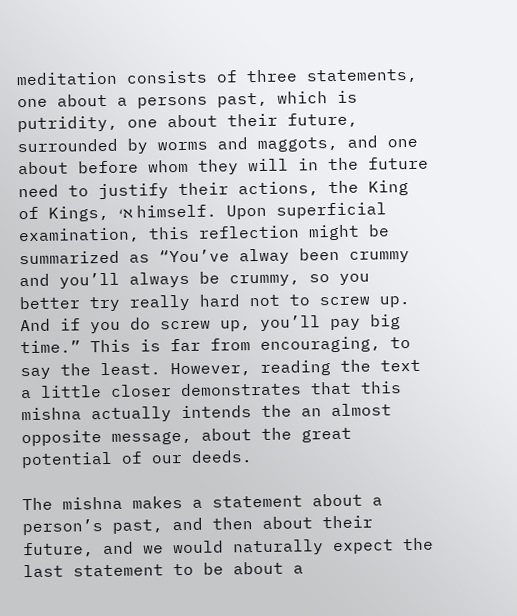meditation consists of three statements, one about a persons past, which is putridity, one about their future, surrounded by worms and maggots, and one about before whom they will in the future need to justify their actions, the King of Kings, ‘א himself. Upon superficial examination, this reflection might be summarized as “You’ve alway been crummy and you’ll always be crummy, so you better try really hard not to screw up. And if you do screw up, you’ll pay big time.” This is far from encouraging, to say the least. However, reading the text a little closer demonstrates that this mishna actually intends the an almost opposite message, about the great potential of our deeds.

The mishna makes a statement about a person’s past, and then about their future, and we would naturally expect the last statement to be about a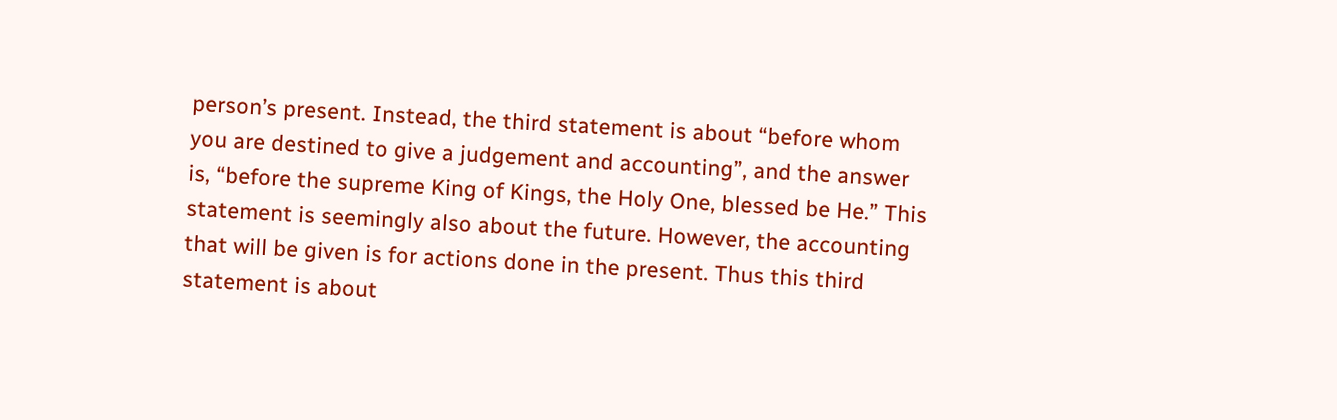person’s present. Instead, the third statement is about “before whom you are destined to give a judgement and accounting”, and the answer is, “before the supreme King of Kings, the Holy One, blessed be He.” This statement is seemingly also about the future. However, the accounting that will be given is for actions done in the present. Thus this third statement is about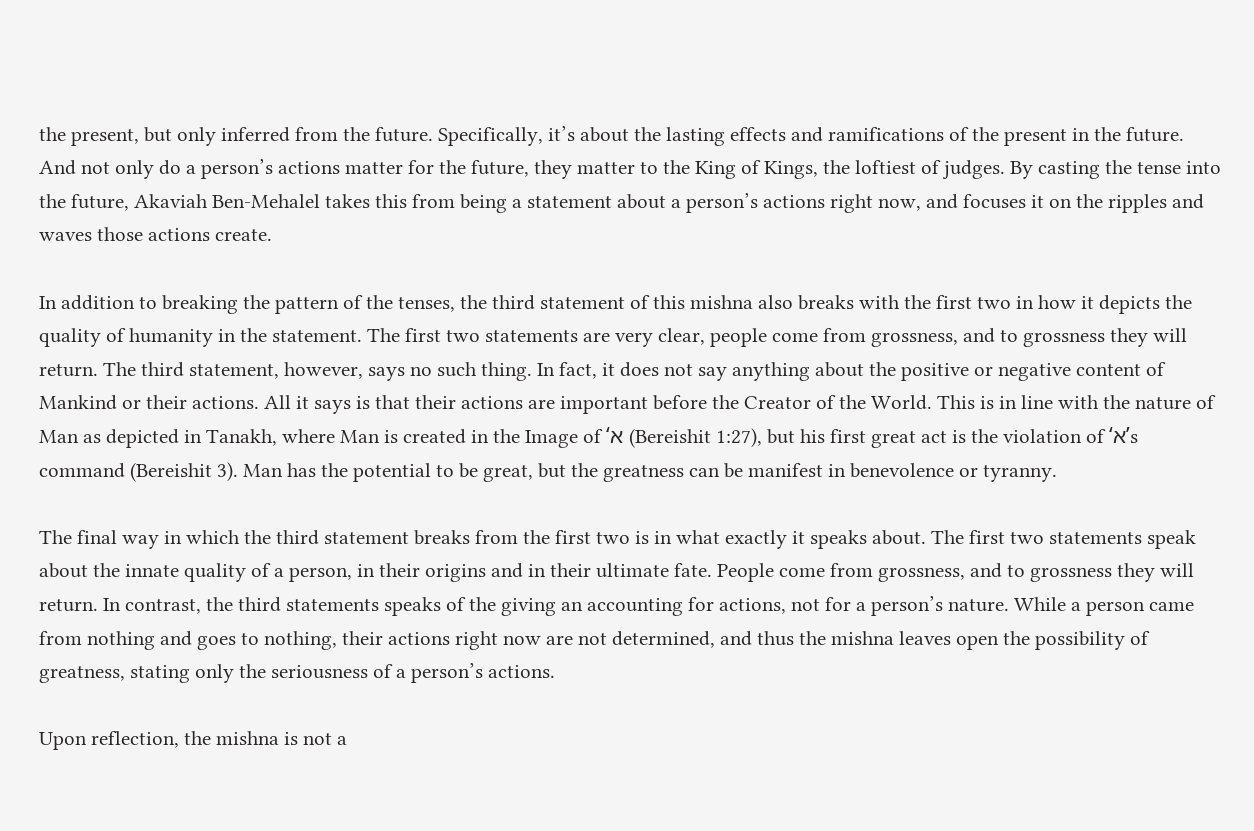the present, but only inferred from the future. Specifically, it’s about the lasting effects and ramifications of the present in the future. And not only do a person’s actions matter for the future, they matter to the King of Kings, the loftiest of judges. By casting the tense into the future, Akaviah Ben-Mehalel takes this from being a statement about a person’s actions right now, and focuses it on the ripples and waves those actions create.

In addition to breaking the pattern of the tenses, the third statement of this mishna also breaks with the first two in how it depicts the quality of humanity in the statement. The first two statements are very clear, people come from grossness, and to grossness they will return. The third statement, however, says no such thing. In fact, it does not say anything about the positive or negative content of Mankind or their actions. All it says is that their actions are important before the Creator of the World. This is in line with the nature of Man as depicted in Tanakh, where Man is created in the Image of ‘א (Bereishit 1:27), but his first great act is the violation of ‘א’s command (Bereishit 3). Man has the potential to be great, but the greatness can be manifest in benevolence or tyranny.

The final way in which the third statement breaks from the first two is in what exactly it speaks about. The first two statements speak about the innate quality of a person, in their origins and in their ultimate fate. People come from grossness, and to grossness they will return. In contrast, the third statements speaks of the giving an accounting for actions, not for a person’s nature. While a person came from nothing and goes to nothing, their actions right now are not determined, and thus the mishna leaves open the possibility of greatness, stating only the seriousness of a person’s actions.

Upon reflection, the mishna is not a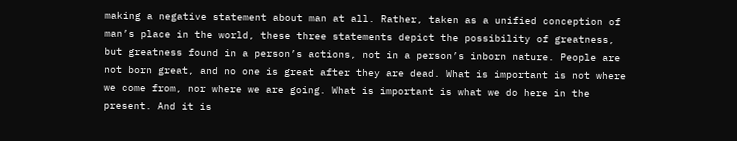making a negative statement about man at all. Rather, taken as a unified conception of man’s place in the world, these three statements depict the possibility of greatness, but greatness found in a person’s actions, not in a person’s inborn nature. People are not born great, and no one is great after they are dead. What is important is not where we come from, nor where we are going. What is important is what we do here in the present. And it is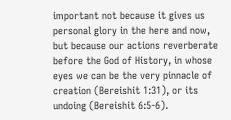important not because it gives us personal glory in the here and now, but because our actions reverberate before the God of History, in whose eyes we can be the very pinnacle of creation (Bereishit 1:31), or its undoing (Bereishit 6:5-6).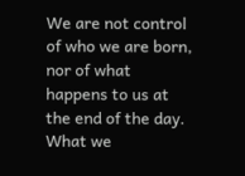We are not control of who we are born, nor of what happens to us at the end of the day. What we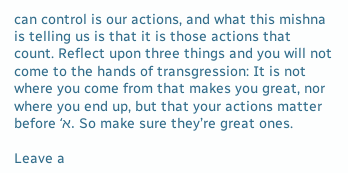can control is our actions, and what this mishna is telling us is that it is those actions that count. Reflect upon three things and you will not come to the hands of transgression: It is not where you come from that makes you great, nor where you end up, but that your actions matter before ‘א. So make sure they’re great ones.

Leave a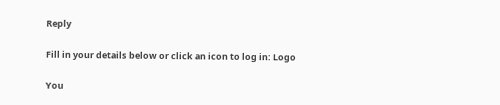Reply

Fill in your details below or click an icon to log in: Logo

You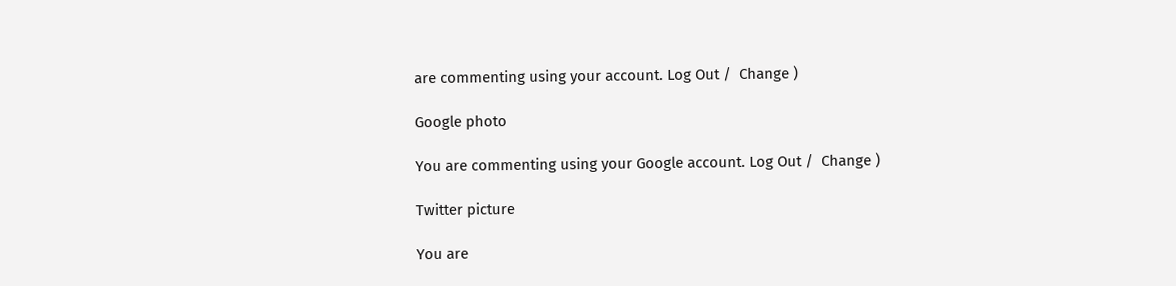are commenting using your account. Log Out /  Change )

Google photo

You are commenting using your Google account. Log Out /  Change )

Twitter picture

You are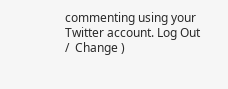commenting using your Twitter account. Log Out /  Change )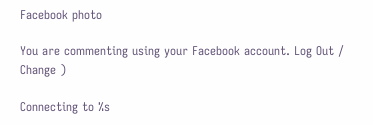Facebook photo

You are commenting using your Facebook account. Log Out /  Change )

Connecting to %s